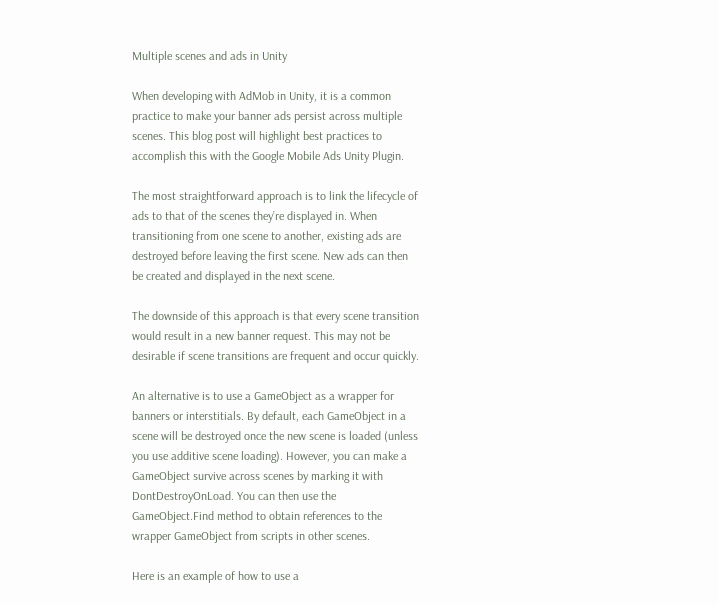Multiple scenes and ads in Unity

When developing with AdMob in Unity, it is a common practice to make your banner ads persist across multiple scenes. This blog post will highlight best practices to accomplish this with the Google Mobile Ads Unity Plugin.

The most straightforward approach is to link the lifecycle of ads to that of the scenes they’re displayed in. When transitioning from one scene to another, existing ads are destroyed before leaving the first scene. New ads can then be created and displayed in the next scene.

The downside of this approach is that every scene transition would result in a new banner request. This may not be desirable if scene transitions are frequent and occur quickly.

An alternative is to use a GameObject as a wrapper for banners or interstitials. By default, each GameObject in a scene will be destroyed once the new scene is loaded (unless you use additive scene loading). However, you can make a GameObject survive across scenes by marking it with DontDestroyOnLoad. You can then use the GameObject.Find method to obtain references to the wrapper GameObject from scripts in other scenes.

Here is an example of how to use a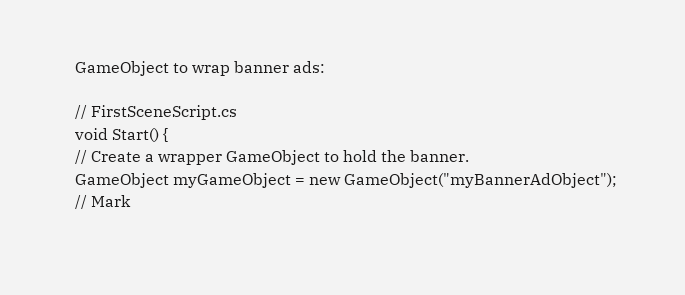GameObject to wrap banner ads:

// FirstSceneScript.cs
void Start() {
// Create a wrapper GameObject to hold the banner.
GameObject myGameObject = new GameObject("myBannerAdObject");
// Mark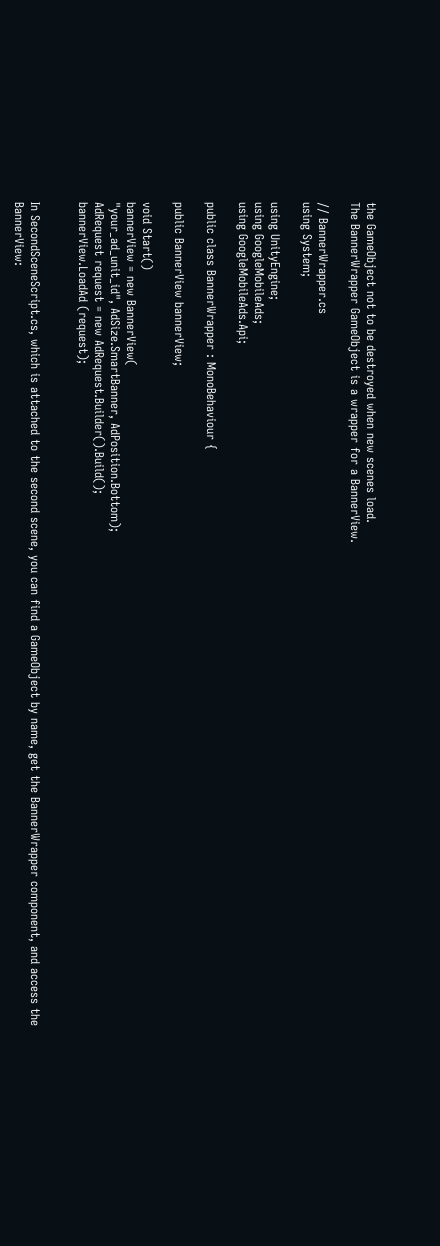the GameObject not to be destroyed when new scenes load.
The BannerWrapper GameObject is a wrapper for a BannerView.

// BannerWrapper.cs
using System;

using UnityEngine;
using GoogleMobileAds;
using GoogleMobileAds.Api;

public class BannerWrapper : MonoBehaviour {

public BannerView bannerView;

void Start()
bannerView = new BannerView(
"your_ad_unit_id", AdSize.SmartBanner, AdPosition.Bottom);
AdRequest request = new AdRequest.Builder().Build();
bannerView.LoadAd (request);


In SecondSceneScript.cs, which is attached to the second scene, you can find a GameObject by name, get the BannerWrapper component, and access the BannerView: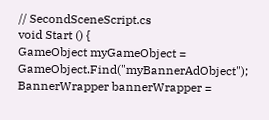// SecondSceneScript.cs
void Start () {
GameObject myGameObject = GameObject.Find("myBannerAdObject");
BannerWrapper bannerWrapper =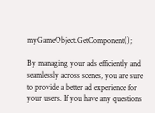myGameObject.GetComponent();

By managing your ads efficiently and seamlessly across scenes, you are sure to provide a better ad experience for your users. If you have any questions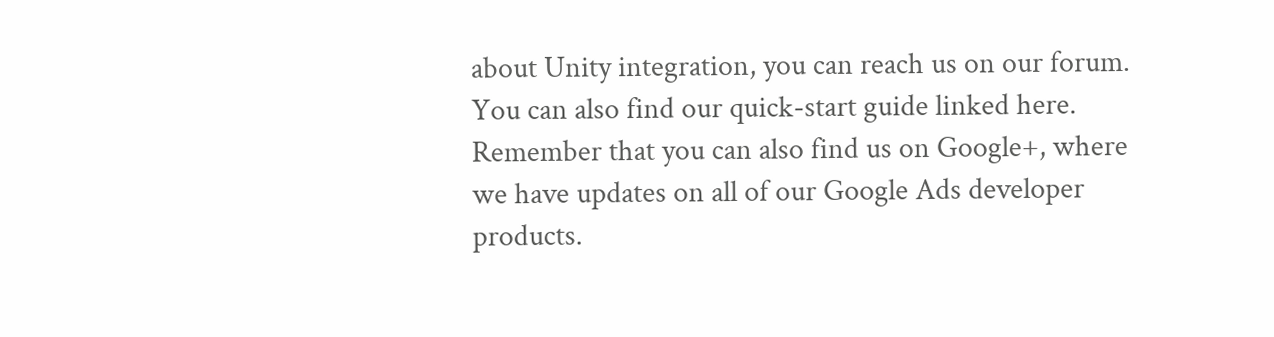about Unity integration, you can reach us on our forum. You can also find our quick-start guide linked here. Remember that you can also find us on Google+, where we have updates on all of our Google Ads developer products.